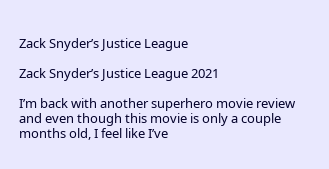Zack Snyder’s Justice League

Zack Snyder’s Justice League 2021

I’m back with another superhero movie review and even though this movie is only a couple months old, I feel like I’ve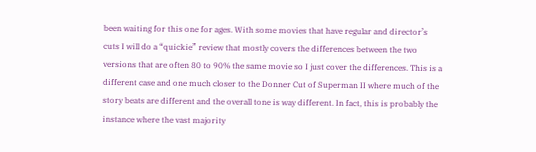been waiting for this one for ages. With some movies that have regular and director’s cuts I will do a “quickie” review that mostly covers the differences between the two versions that are often 80 to 90% the same movie so I just cover the differences. This is a different case and one much closer to the Donner Cut of Superman II where much of the story beats are different and the overall tone is way different. In fact, this is probably the instance where the vast majority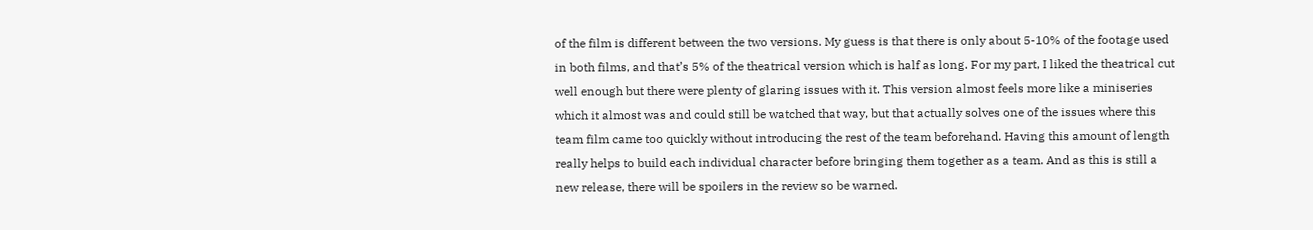of the film is different between the two versions. My guess is that there is only about 5-10% of the footage used in both films, and that’s 5% of the theatrical version which is half as long. For my part, I liked the theatrical cut well enough but there were plenty of glaring issues with it. This version almost feels more like a miniseries which it almost was and could still be watched that way, but that actually solves one of the issues where this team film came too quickly without introducing the rest of the team beforehand. Having this amount of length really helps to build each individual character before bringing them together as a team. And as this is still a new release, there will be spoilers in the review so be warned.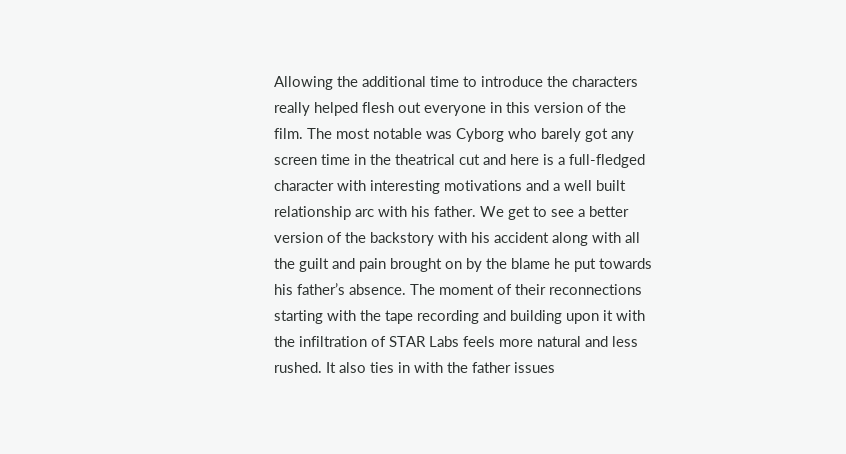Allowing the additional time to introduce the characters really helped flesh out everyone in this version of the film. The most notable was Cyborg who barely got any screen time in the theatrical cut and here is a full-fledged character with interesting motivations and a well built relationship arc with his father. We get to see a better version of the backstory with his accident along with all the guilt and pain brought on by the blame he put towards his father’s absence. The moment of their reconnections starting with the tape recording and building upon it with the infiltration of STAR Labs feels more natural and less rushed. It also ties in with the father issues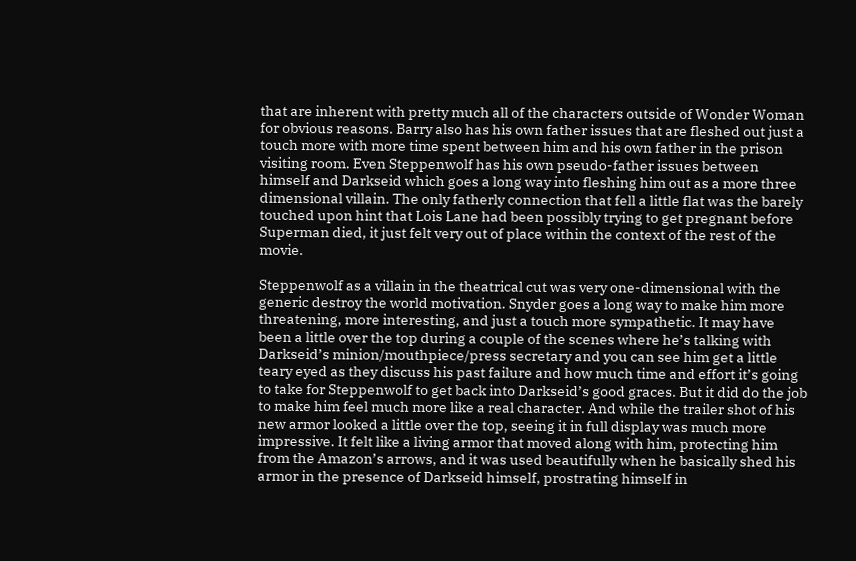that are inherent with pretty much all of the characters outside of Wonder Woman for obvious reasons. Barry also has his own father issues that are fleshed out just a touch more with more time spent between him and his own father in the prison visiting room. Even Steppenwolf has his own pseudo-father issues between himself and Darkseid which goes a long way into fleshing him out as a more three dimensional villain. The only fatherly connection that fell a little flat was the barely touched upon hint that Lois Lane had been possibly trying to get pregnant before Superman died, it just felt very out of place within the context of the rest of the movie.

Steppenwolf as a villain in the theatrical cut was very one-dimensional with the generic destroy the world motivation. Snyder goes a long way to make him more threatening, more interesting, and just a touch more sympathetic. It may have been a little over the top during a couple of the scenes where he’s talking with Darkseid’s minion/mouthpiece/press secretary and you can see him get a little teary eyed as they discuss his past failure and how much time and effort it’s going to take for Steppenwolf to get back into Darkseid’s good graces. But it did do the job to make him feel much more like a real character. And while the trailer shot of his new armor looked a little over the top, seeing it in full display was much more impressive. It felt like a living armor that moved along with him, protecting him from the Amazon’s arrows, and it was used beautifully when he basically shed his armor in the presence of Darkseid himself, prostrating himself in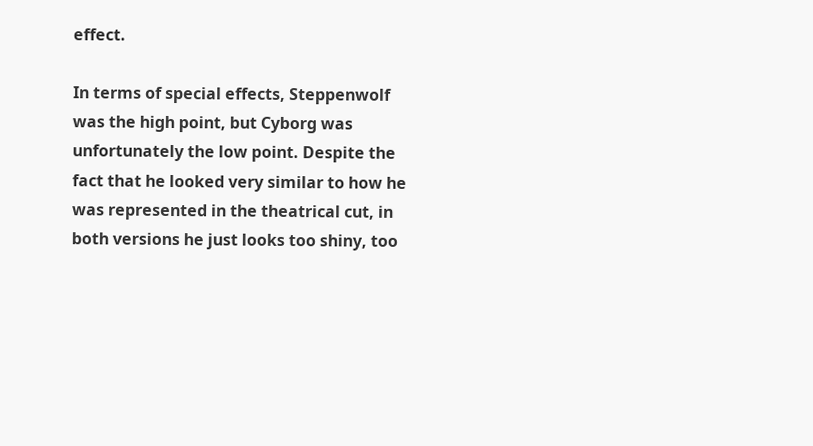effect.

In terms of special effects, Steppenwolf was the high point, but Cyborg was unfortunately the low point. Despite the fact that he looked very similar to how he was represented in the theatrical cut, in both versions he just looks too shiny, too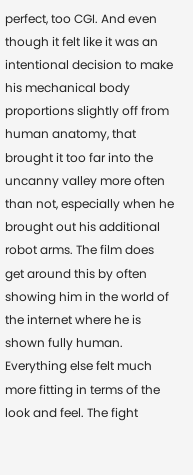perfect, too CGI. And even though it felt like it was an intentional decision to make his mechanical body proportions slightly off from human anatomy, that brought it too far into the uncanny valley more often than not, especially when he brought out his additional robot arms. The film does get around this by often showing him in the world of the internet where he is shown fully human. Everything else felt much more fitting in terms of the look and feel. The fight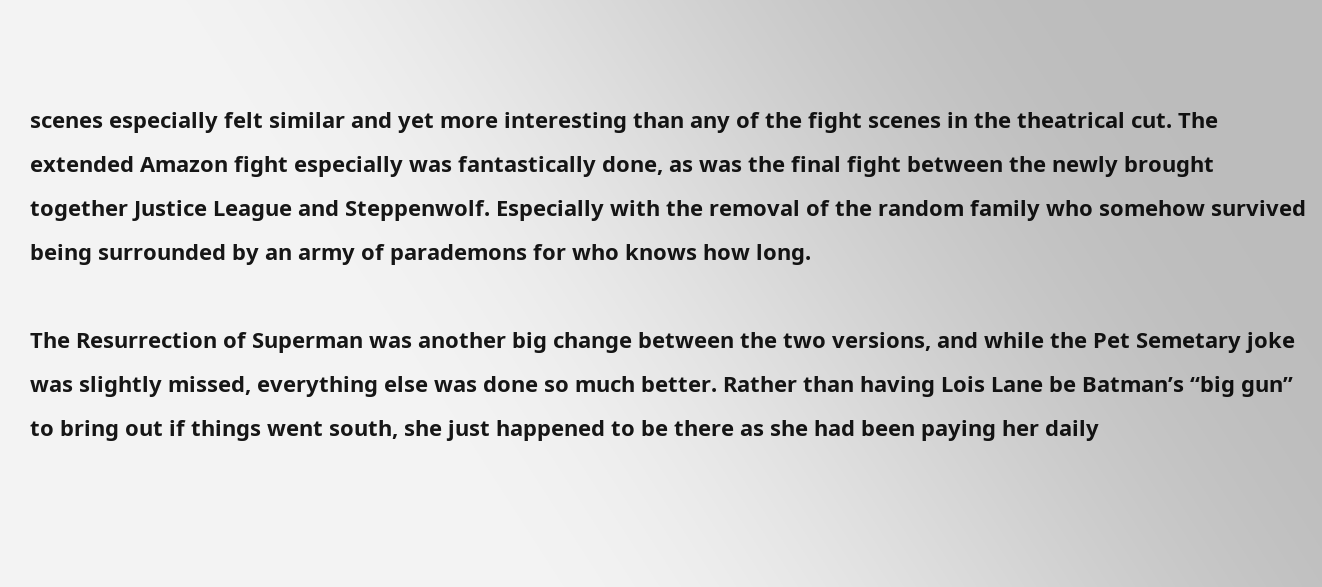scenes especially felt similar and yet more interesting than any of the fight scenes in the theatrical cut. The extended Amazon fight especially was fantastically done, as was the final fight between the newly brought together Justice League and Steppenwolf. Especially with the removal of the random family who somehow survived being surrounded by an army of parademons for who knows how long.

The Resurrection of Superman was another big change between the two versions, and while the Pet Semetary joke was slightly missed, everything else was done so much better. Rather than having Lois Lane be Batman’s “big gun” to bring out if things went south, she just happened to be there as she had been paying her daily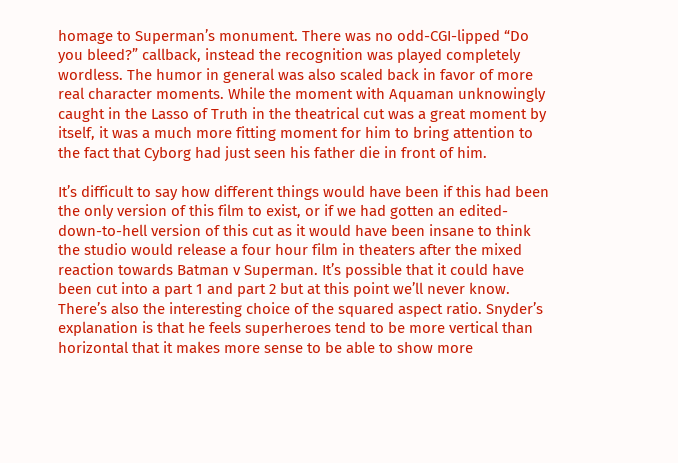homage to Superman’s monument. There was no odd-CGI-lipped “Do you bleed?” callback, instead the recognition was played completely wordless. The humor in general was also scaled back in favor of more real character moments. While the moment with Aquaman unknowingly caught in the Lasso of Truth in the theatrical cut was a great moment by itself, it was a much more fitting moment for him to bring attention to the fact that Cyborg had just seen his father die in front of him.

It’s difficult to say how different things would have been if this had been the only version of this film to exist, or if we had gotten an edited-down-to-hell version of this cut as it would have been insane to think the studio would release a four hour film in theaters after the mixed reaction towards Batman v Superman. It’s possible that it could have been cut into a part 1 and part 2 but at this point we’ll never know. There’s also the interesting choice of the squared aspect ratio. Snyder’s explanation is that he feels superheroes tend to be more vertical than horizontal that it makes more sense to be able to show more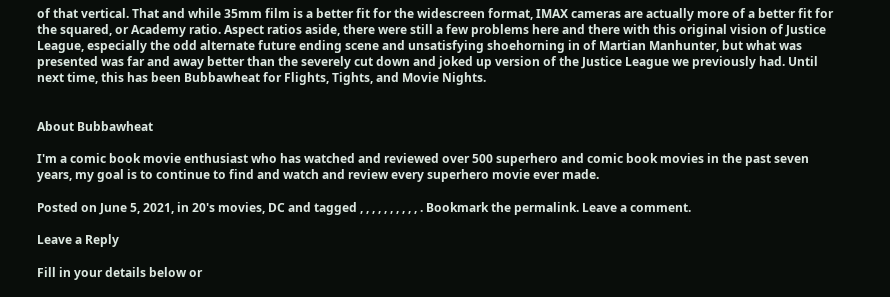of that vertical. That and while 35mm film is a better fit for the widescreen format, IMAX cameras are actually more of a better fit for the squared, or Academy ratio. Aspect ratios aside, there were still a few problems here and there with this original vision of Justice League, especially the odd alternate future ending scene and unsatisfying shoehorning in of Martian Manhunter, but what was presented was far and away better than the severely cut down and joked up version of the Justice League we previously had. Until next time, this has been Bubbawheat for Flights, Tights, and Movie Nights.


About Bubbawheat

I'm a comic book movie enthusiast who has watched and reviewed over 500 superhero and comic book movies in the past seven years, my goal is to continue to find and watch and review every superhero movie ever made.

Posted on June 5, 2021, in 20's movies, DC and tagged , , , , , , , , , , . Bookmark the permalink. Leave a comment.

Leave a Reply

Fill in your details below or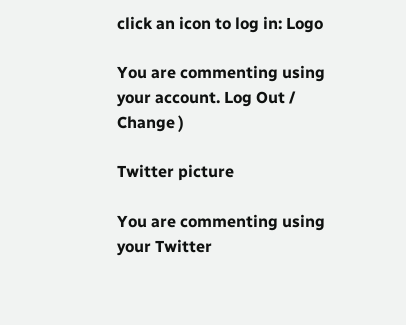click an icon to log in: Logo

You are commenting using your account. Log Out /  Change )

Twitter picture

You are commenting using your Twitter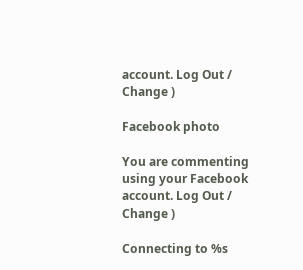account. Log Out /  Change )

Facebook photo

You are commenting using your Facebook account. Log Out /  Change )

Connecting to %s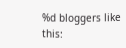%d bloggers like this: